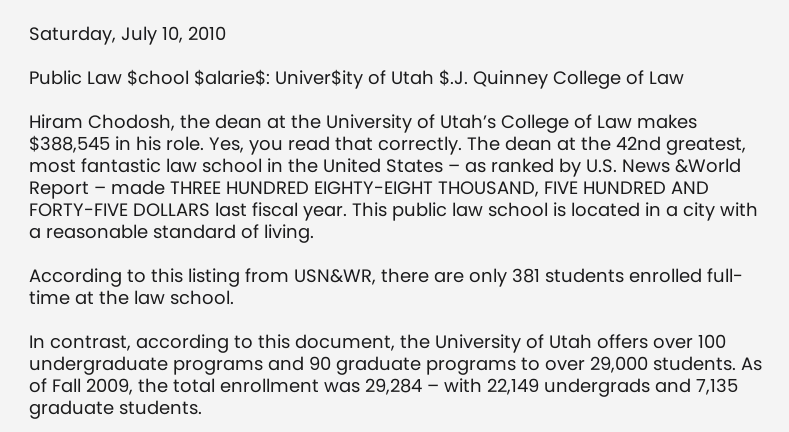Saturday, July 10, 2010

Public Law $chool $alarie$: Univer$ity of Utah $.J. Quinney College of Law

Hiram Chodosh, the dean at the University of Utah’s College of Law makes $388,545 in his role. Yes, you read that correctly. The dean at the 42nd greatest, most fantastic law school in the United States – as ranked by U.S. News &World Report – made THREE HUNDRED EIGHTY-EIGHT THOUSAND, FIVE HUNDRED AND FORTY-FIVE DOLLARS last fiscal year. This public law school is located in a city with a reasonable standard of living.

According to this listing from USN&WR, there are only 381 students enrolled full-time at the law school.

In contrast, according to this document, the University of Utah offers over 100 undergraduate programs and 90 graduate programs to over 29,000 students. As of Fall 2009, the total enrollment was 29,284 – with 22,149 undergrads and 7,135 graduate students.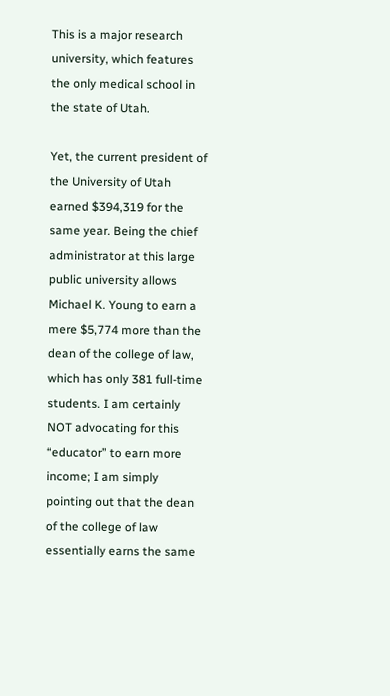This is a major research university, which features the only medical school in the state of Utah.

Yet, the current president of the University of Utah earned $394,319 for the same year. Being the chief administrator at this large public university allows Michael K. Young to earn a mere $5,774 more than the dean of the college of law, which has only 381 full-time students. I am certainly NOT advocating for this “educator” to earn more income; I am simply pointing out that the dean of the college of law essentially earns the same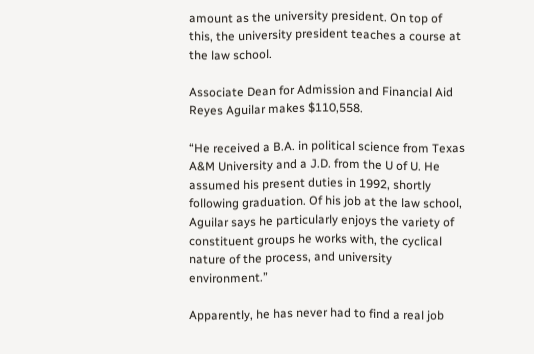amount as the university president. On top of this, the university president teaches a course at the law school.

Associate Dean for Admission and Financial Aid Reyes Aguilar makes $110,558.

“He received a B.A. in political science from Texas A&M University and a J.D. from the U of U. He assumed his present duties in 1992, shortly following graduation. Of his job at the law school, Aguilar says he particularly enjoys the variety of constituent groups he works with, the cyclical nature of the process, and university environment.”

Apparently, he has never had to find a real job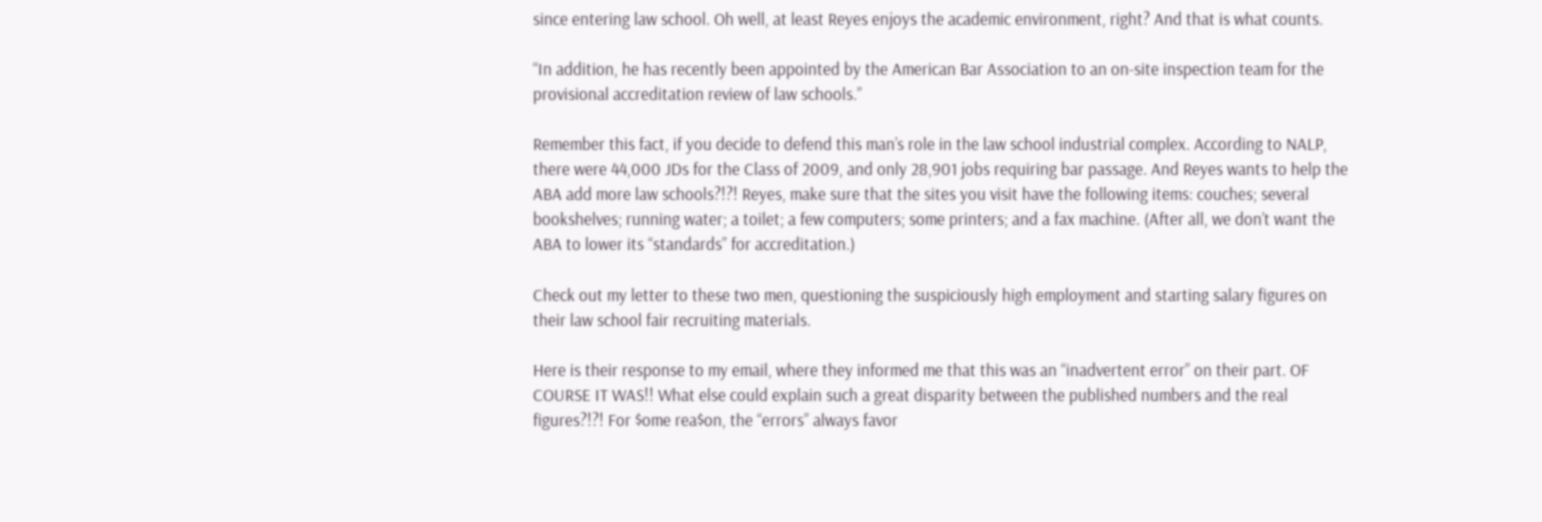since entering law school. Oh well, at least Reyes enjoys the academic environment, right? And that is what counts.

“In addition, he has recently been appointed by the American Bar Association to an on-site inspection team for the provisional accreditation review of law schools.”

Remember this fact, if you decide to defend this man’s role in the law school industrial complex. According to NALP, there were 44,000 JDs for the Class of 2009, and only 28,901 jobs requiring bar passage. And Reyes wants to help the ABA add more law schools?!?! Reyes, make sure that the sites you visit have the following items: couches; several bookshelves; running water; a toilet; a few computers; some printers; and a fax machine. (After all, we don’t want the ABA to lower its “standards” for accreditation.)

Check out my letter to these two men, questioning the suspiciously high employment and starting salary figures on their law school fair recruiting materials.

Here is their response to my email, where they informed me that this was an “inadvertent error” on their part. OF COURSE IT WAS!! What else could explain such a great disparity between the published numbers and the real figures?!?! For $ome rea$on, the “errors” always favor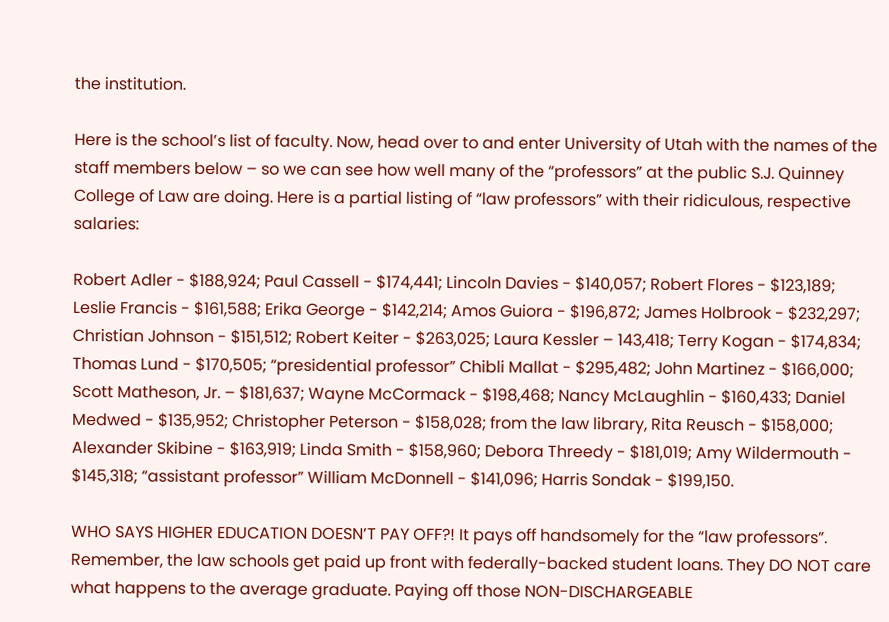the institution.

Here is the school’s list of faculty. Now, head over to and enter University of Utah with the names of the staff members below – so we can see how well many of the “professors” at the public S.J. Quinney College of Law are doing. Here is a partial listing of “law professors” with their ridiculous, respective salaries:

Robert Adler - $188,924; Paul Cassell - $174,441; Lincoln Davies - $140,057; Robert Flores - $123,189; Leslie Francis - $161,588; Erika George - $142,214; Amos Guiora - $196,872; James Holbrook - $232,297; Christian Johnson - $151,512; Robert Keiter - $263,025; Laura Kessler – 143,418; Terry Kogan - $174,834; Thomas Lund - $170,505; “presidential professor” Chibli Mallat - $295,482; John Martinez - $166,000; Scott Matheson, Jr. – $181,637; Wayne McCormack - $198,468; Nancy McLaughlin - $160,433; Daniel Medwed - $135,952; Christopher Peterson - $158,028; from the law library, Rita Reusch - $158,000; Alexander Skibine - $163,919; Linda Smith - $158,960; Debora Threedy - $181,019; Amy Wildermouth - $145,318; “assistant professor” William McDonnell - $141,096; Harris Sondak - $199,150.

WHO SAYS HIGHER EDUCATION DOESN’T PAY OFF?! It pays off handsomely for the “law professors”. Remember, the law schools get paid up front with federally-backed student loans. They DO NOT care what happens to the average graduate. Paying off those NON-DISCHARGEABLE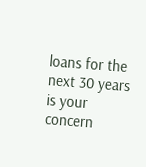loans for the next 30 years is your concern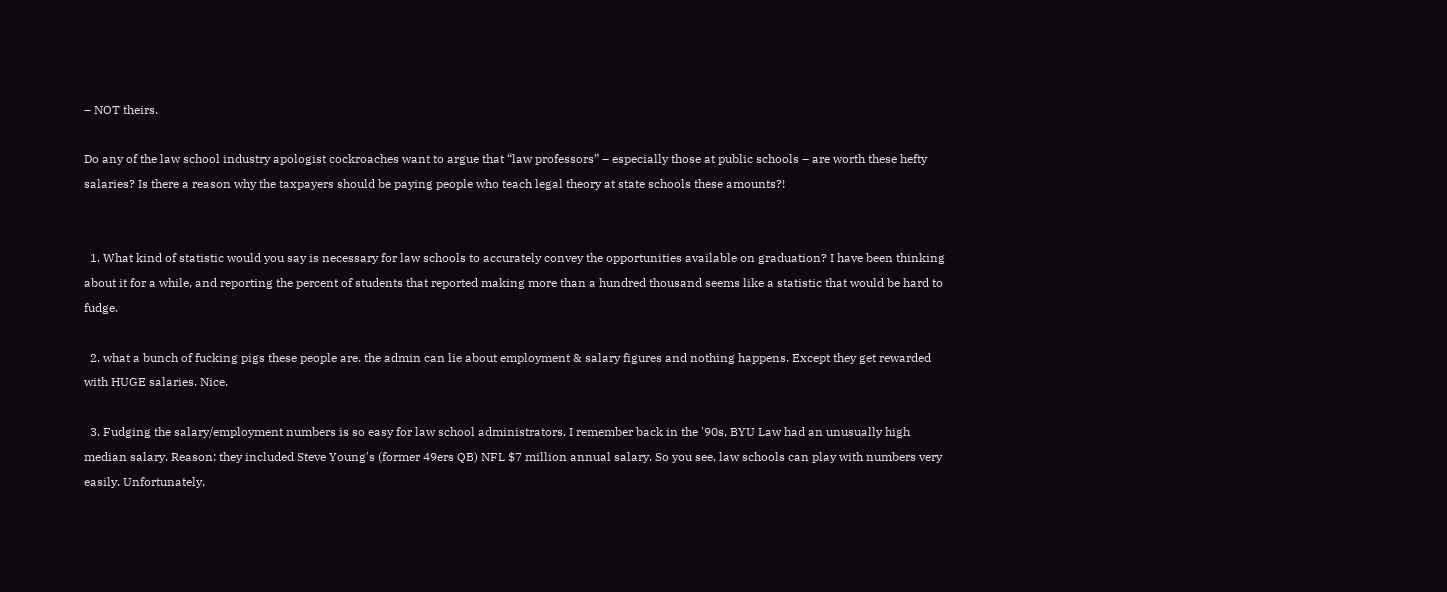– NOT theirs.

Do any of the law school industry apologist cockroaches want to argue that “law professors” – especially those at public schools – are worth these hefty salaries? Is there a reason why the taxpayers should be paying people who teach legal theory at state schools these amounts?!


  1. What kind of statistic would you say is necessary for law schools to accurately convey the opportunities available on graduation? I have been thinking about it for a while, and reporting the percent of students that reported making more than a hundred thousand seems like a statistic that would be hard to fudge.

  2. what a bunch of fucking pigs these people are. the admin can lie about employment & salary figures and nothing happens. Except they get rewarded with HUGE salaries. Nice.

  3. Fudging the salary/employment numbers is so easy for law school administrators. I remember back in the '90s, BYU Law had an unusually high median salary. Reason: they included Steve Young's (former 49ers QB) NFL $7 million annual salary. So you see, law schools can play with numbers very easily. Unfortunately,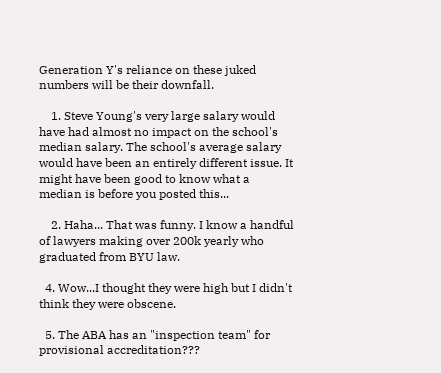Generation Y's reliance on these juked numbers will be their downfall.

    1. Steve Young's very large salary would have had almost no impact on the school's median salary. The school's average salary would have been an entirely different issue. It might have been good to know what a median is before you posted this...

    2. Haha... That was funny. I know a handful of lawyers making over 200k yearly who graduated from BYU law.

  4. Wow...I thought they were high but I didn't think they were obscene.

  5. The ABA has an "inspection team" for provisional accreditation???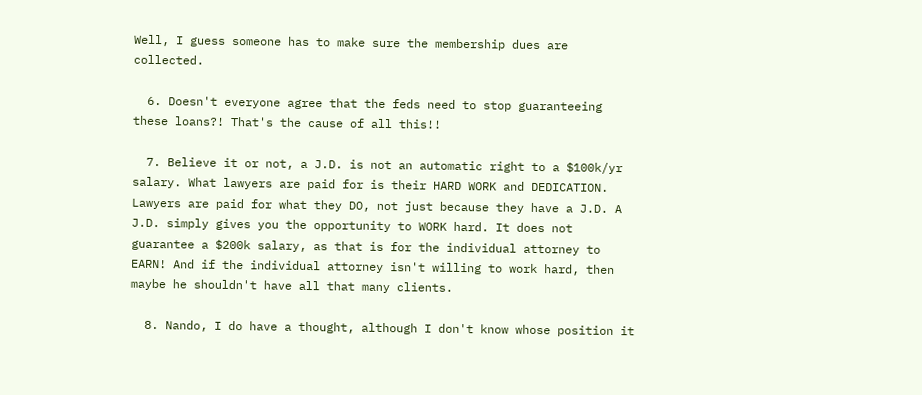Well, I guess someone has to make sure the membership dues are collected.

  6. Doesn't everyone agree that the feds need to stop guaranteeing these loans?! That's the cause of all this!!

  7. Believe it or not, a J.D. is not an automatic right to a $100k/yr salary. What lawyers are paid for is their HARD WORK and DEDICATION. Lawyers are paid for what they DO, not just because they have a J.D. A J.D. simply gives you the opportunity to WORK hard. It does not guarantee a $200k salary, as that is for the individual attorney to EARN! And if the individual attorney isn't willing to work hard, then maybe he shouldn't have all that many clients.

  8. Nando, I do have a thought, although I don't know whose position it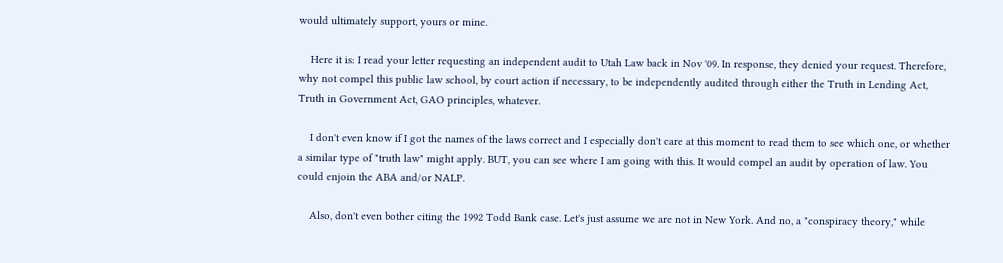would ultimately support, yours or mine.

    Here it is: I read your letter requesting an independent audit to Utah Law back in Nov '09. In response, they denied your request. Therefore, why not compel this public law school, by court action if necessary, to be independently audited through either the Truth in Lending Act, Truth in Government Act, GAO principles, whatever.

    I don't even know if I got the names of the laws correct and I especially don't care at this moment to read them to see which one, or whether a similar type of "truth law" might apply. BUT, you can see where I am going with this. It would compel an audit by operation of law. You could enjoin the ABA and/or NALP.

    Also, don't even bother citing the 1992 Todd Bank case. Let's just assume we are not in New York. And no, a "conspiracy theory," while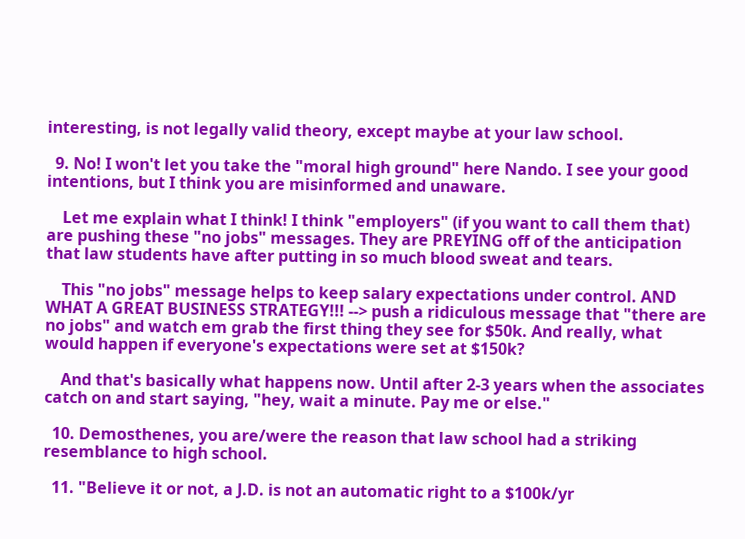interesting, is not legally valid theory, except maybe at your law school.

  9. No! I won't let you take the "moral high ground" here Nando. I see your good intentions, but I think you are misinformed and unaware.

    Let me explain what I think! I think "employers" (if you want to call them that) are pushing these "no jobs" messages. They are PREYING off of the anticipation that law students have after putting in so much blood sweat and tears.

    This "no jobs" message helps to keep salary expectations under control. AND WHAT A GREAT BUSINESS STRATEGY!!! --> push a ridiculous message that "there are no jobs" and watch em grab the first thing they see for $50k. And really, what would happen if everyone's expectations were set at $150k?

    And that's basically what happens now. Until after 2-3 years when the associates catch on and start saying, "hey, wait a minute. Pay me or else."

  10. Demosthenes, you are/were the reason that law school had a striking resemblance to high school.

  11. "Believe it or not, a J.D. is not an automatic right to a $100k/yr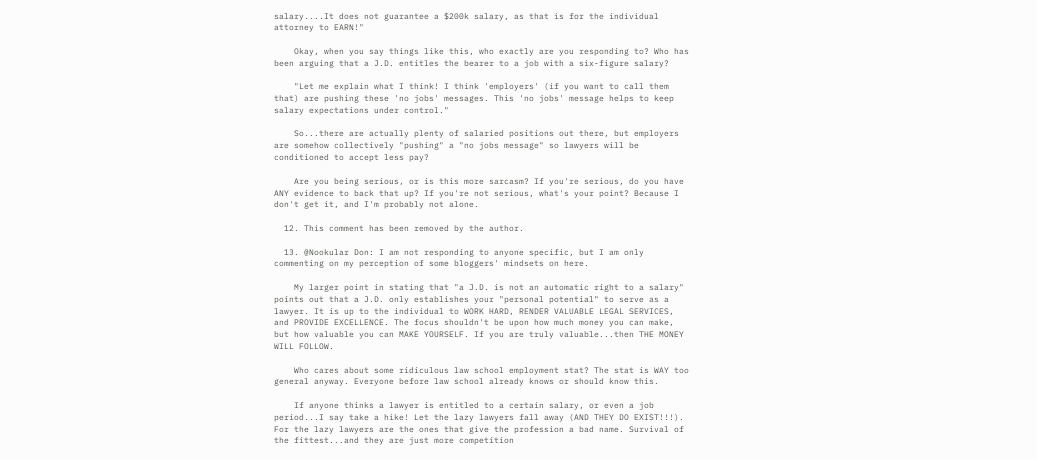salary....It does not guarantee a $200k salary, as that is for the individual attorney to EARN!"

    Okay, when you say things like this, who exactly are you responding to? Who has been arguing that a J.D. entitles the bearer to a job with a six-figure salary?

    "Let me explain what I think! I think 'employers' (if you want to call them that) are pushing these 'no jobs' messages. This 'no jobs' message helps to keep salary expectations under control."

    So...there are actually plenty of salaried positions out there, but employers are somehow collectively "pushing" a "no jobs message" so lawyers will be conditioned to accept less pay?

    Are you being serious, or is this more sarcasm? If you're serious, do you have ANY evidence to back that up? If you're not serious, what's your point? Because I don't get it, and I'm probably not alone.

  12. This comment has been removed by the author.

  13. @Nookular Don: I am not responding to anyone specific, but I am only commenting on my perception of some bloggers' mindsets on here.

    My larger point in stating that "a J.D. is not an automatic right to a salary" points out that a J.D. only establishes your "personal potential" to serve as a lawyer. It is up to the individual to WORK HARD, RENDER VALUABLE LEGAL SERVICES, and PROVIDE EXCELLENCE. The focus shouldn't be upon how much money you can make, but how valuable you can MAKE YOURSELF. If you are truly valuable...then THE MONEY WILL FOLLOW.

    Who cares about some ridiculous law school employment stat? The stat is WAY too general anyway. Everyone before law school already knows or should know this.

    If anyone thinks a lawyer is entitled to a certain salary, or even a job period...I say take a hike! Let the lazy lawyers fall away (AND THEY DO EXIST!!!). For the lazy lawyers are the ones that give the profession a bad name. Survival of the fittest...and they are just more competition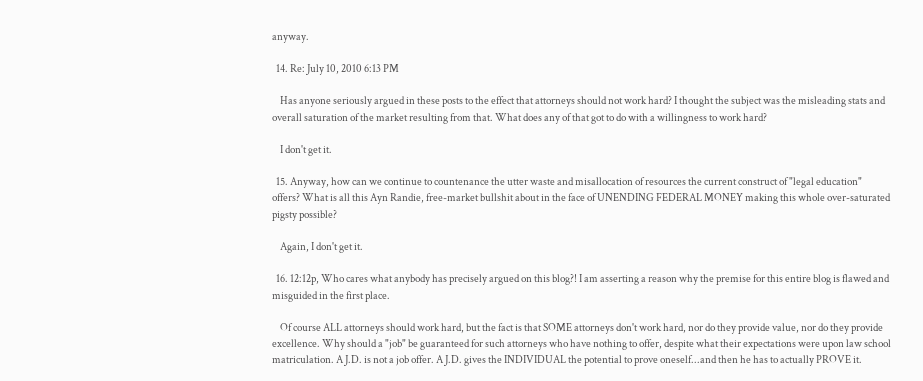anyway.

  14. Re: July 10, 2010 6:13 PM

    Has anyone seriously argued in these posts to the effect that attorneys should not work hard? I thought the subject was the misleading stats and overall saturation of the market resulting from that. What does any of that got to do with a willingness to work hard?

    I don't get it.

  15. Anyway, how can we continue to countenance the utter waste and misallocation of resources the current construct of "legal education" offers? What is all this Ayn Randie, free-market bullshit about in the face of UNENDING FEDERAL MONEY making this whole over-saturated pigsty possible?

    Again, I don't get it.

  16. 12:12p, Who cares what anybody has precisely argued on this blog?! I am asserting a reason why the premise for this entire blog is flawed and misguided in the first place.

    Of course ALL attorneys should work hard, but the fact is that SOME attorneys don't work hard, nor do they provide value, nor do they provide excellence. Why should a "job" be guaranteed for such attorneys who have nothing to offer, despite what their expectations were upon law school matriculation. A J.D. is not a job offer. A J.D. gives the INDIVIDUAL the potential to prove oneself...and then he has to actually PROVE it.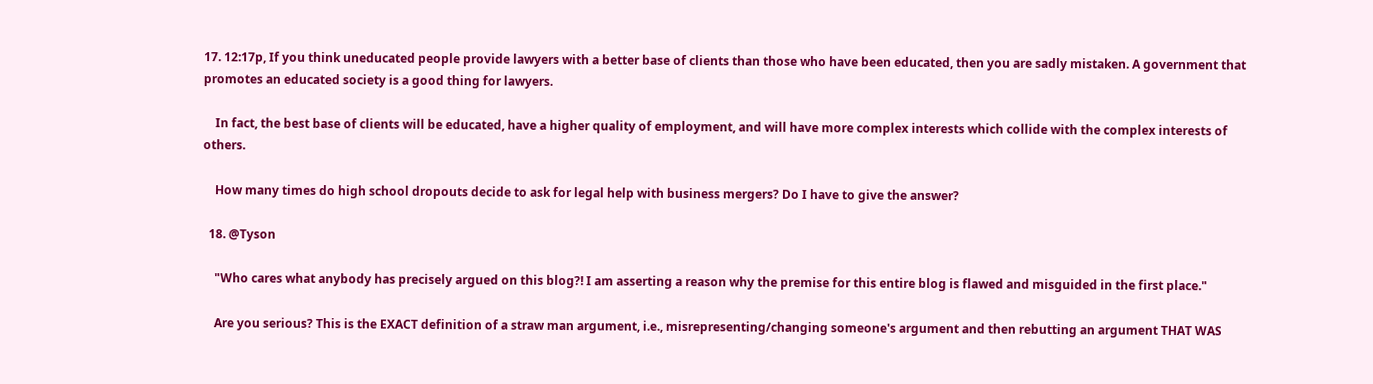17. 12:17p, If you think uneducated people provide lawyers with a better base of clients than those who have been educated, then you are sadly mistaken. A government that promotes an educated society is a good thing for lawyers.

    In fact, the best base of clients will be educated, have a higher quality of employment, and will have more complex interests which collide with the complex interests of others.

    How many times do high school dropouts decide to ask for legal help with business mergers? Do I have to give the answer?

  18. @Tyson

    "Who cares what anybody has precisely argued on this blog?! I am asserting a reason why the premise for this entire blog is flawed and misguided in the first place."

    Are you serious? This is the EXACT definition of a straw man argument, i.e., misrepresenting/changing someone's argument and then rebutting an argument THAT WAS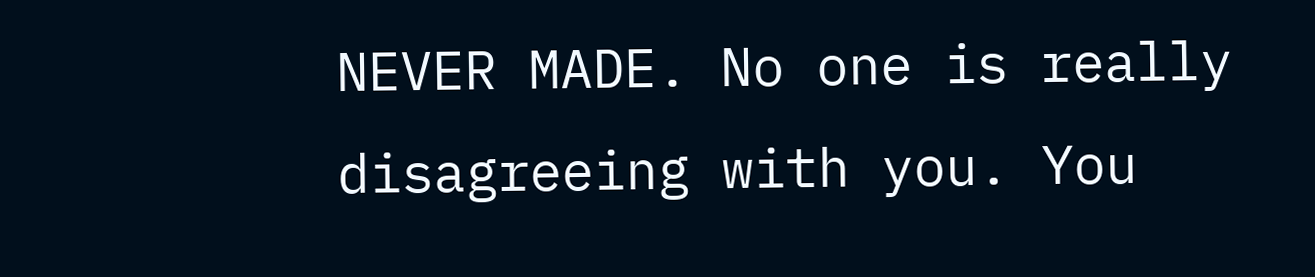NEVER MADE. No one is really disagreeing with you. You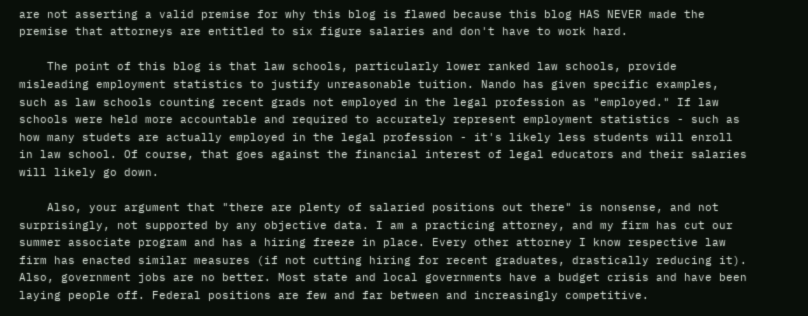are not asserting a valid premise for why this blog is flawed because this blog HAS NEVER made the premise that attorneys are entitled to six figure salaries and don't have to work hard.

    The point of this blog is that law schools, particularly lower ranked law schools, provide misleading employment statistics to justify unreasonable tuition. Nando has given specific examples, such as law schools counting recent grads not employed in the legal profession as "employed." If law schools were held more accountable and required to accurately represent employment statistics - such as how many studets are actually employed in the legal profession - it's likely less students will enroll in law school. Of course, that goes against the financial interest of legal educators and their salaries will likely go down.

    Also, your argument that "there are plenty of salaried positions out there" is nonsense, and not surprisingly, not supported by any objective data. I am a practicing attorney, and my firm has cut our summer associate program and has a hiring freeze in place. Every other attorney I know respective law firm has enacted similar measures (if not cutting hiring for recent graduates, drastically reducing it). Also, government jobs are no better. Most state and local governments have a budget crisis and have been laying people off. Federal positions are few and far between and increasingly competitive.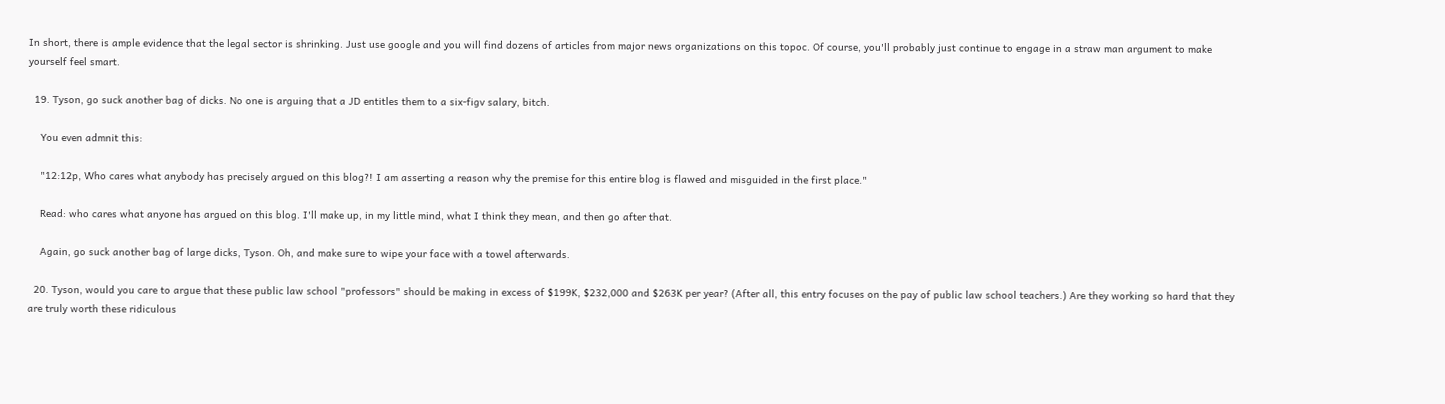In short, there is ample evidence that the legal sector is shrinking. Just use google and you will find dozens of articles from major news organizations on this topoc. Of course, you'll probably just continue to engage in a straw man argument to make yourself feel smart.

  19. Tyson, go suck another bag of dicks. No one is arguing that a JD entitles them to a six-figv salary, bitch.

    You even admnit this:

    "12:12p, Who cares what anybody has precisely argued on this blog?! I am asserting a reason why the premise for this entire blog is flawed and misguided in the first place."

    Read: who cares what anyone has argued on this blog. I'll make up, in my little mind, what I think they mean, and then go after that.

    Again, go suck another bag of large dicks, Tyson. Oh, and make sure to wipe your face with a towel afterwards.

  20. Tyson, would you care to argue that these public law school "professors" should be making in excess of $199K, $232,000 and $263K per year? (After all, this entry focuses on the pay of public law school teachers.) Are they working so hard that they are truly worth these ridiculous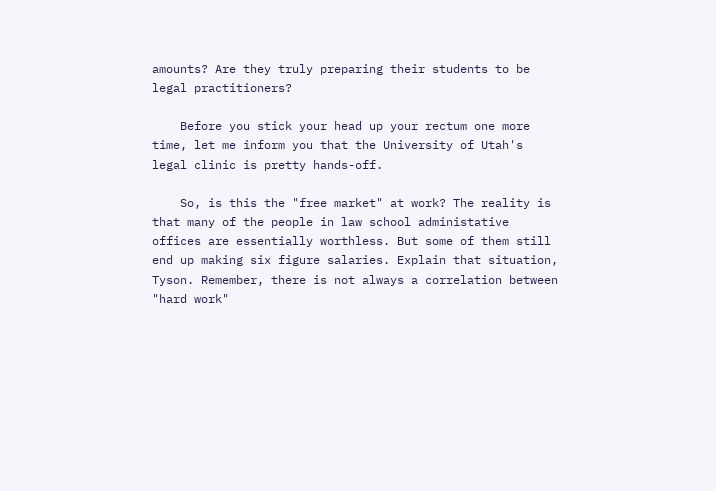amounts? Are they truly preparing their students to be legal practitioners?

    Before you stick your head up your rectum one more time, let me inform you that the University of Utah's legal clinic is pretty hands-off.

    So, is this the "free market" at work? The reality is that many of the people in law school administative offices are essentially worthless. But some of them still end up making six figure salaries. Explain that situation, Tyson. Remember, there is not always a correlation between "hard work"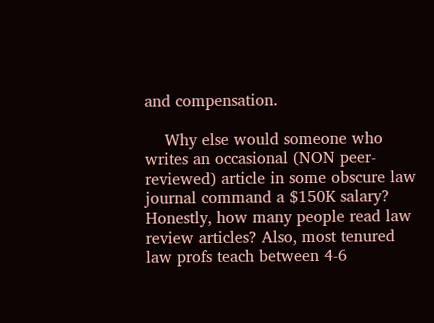and compensation.

    Why else would someone who writes an occasional (NON peer-reviewed) article in some obscure law journal command a $150K salary? Honestly, how many people read law review articles? Also, most tenured law profs teach between 4-6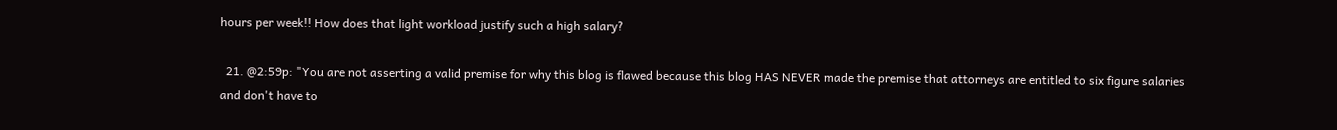hours per week!! How does that light workload justify such a high salary?

  21. @2:59p: "You are not asserting a valid premise for why this blog is flawed because this blog HAS NEVER made the premise that attorneys are entitled to six figure salaries and don't have to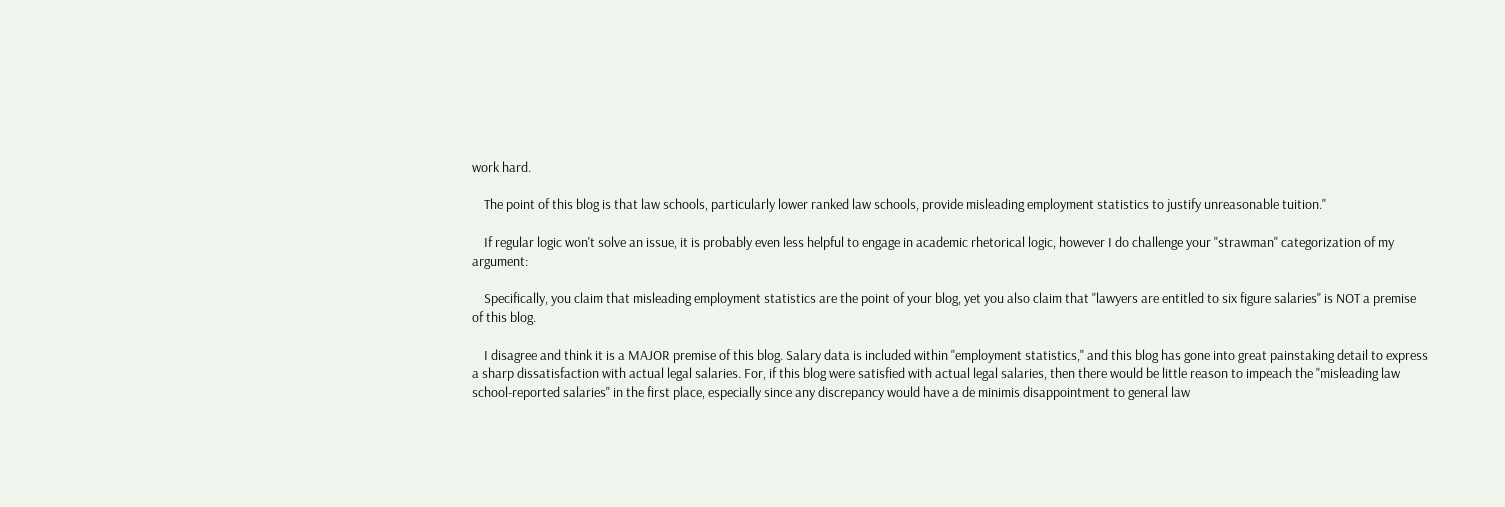work hard.

    The point of this blog is that law schools, particularly lower ranked law schools, provide misleading employment statistics to justify unreasonable tuition."

    If regular logic won't solve an issue, it is probably even less helpful to engage in academic rhetorical logic, however I do challenge your "strawman" categorization of my argument:

    Specifically, you claim that misleading employment statistics are the point of your blog, yet you also claim that "lawyers are entitled to six figure salaries" is NOT a premise of this blog.

    I disagree and think it is a MAJOR premise of this blog. Salary data is included within "employment statistics," and this blog has gone into great painstaking detail to express a sharp dissatisfaction with actual legal salaries. For, if this blog were satisfied with actual legal salaries, then there would be little reason to impeach the "misleading law school-reported salaries" in the first place, especially since any discrepancy would have a de minimis disappointment to general law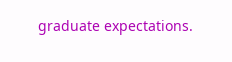graduate expectations.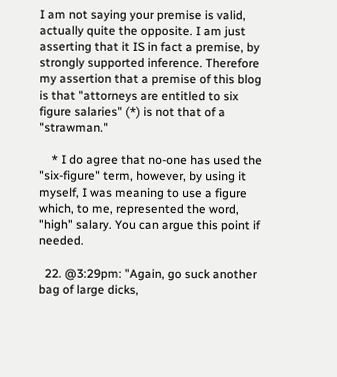I am not saying your premise is valid, actually quite the opposite. I am just asserting that it IS in fact a premise, by strongly supported inference. Therefore my assertion that a premise of this blog is that "attorneys are entitled to six figure salaries" (*) is not that of a "strawman."

    * I do agree that no-one has used the "six-figure" term, however, by using it myself, I was meaning to use a figure which, to me, represented the word, "high" salary. You can argue this point if needed.

  22. @3:29pm: "Again, go suck another bag of large dicks,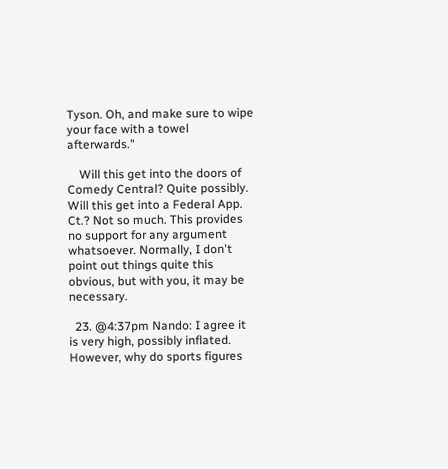Tyson. Oh, and make sure to wipe your face with a towel afterwards."

    Will this get into the doors of Comedy Central? Quite possibly. Will this get into a Federal App. Ct.? Not so much. This provides no support for any argument whatsoever. Normally, I don't point out things quite this obvious, but with you, it may be necessary.

  23. @4:37pm Nando: I agree it is very high, possibly inflated. However, why do sports figures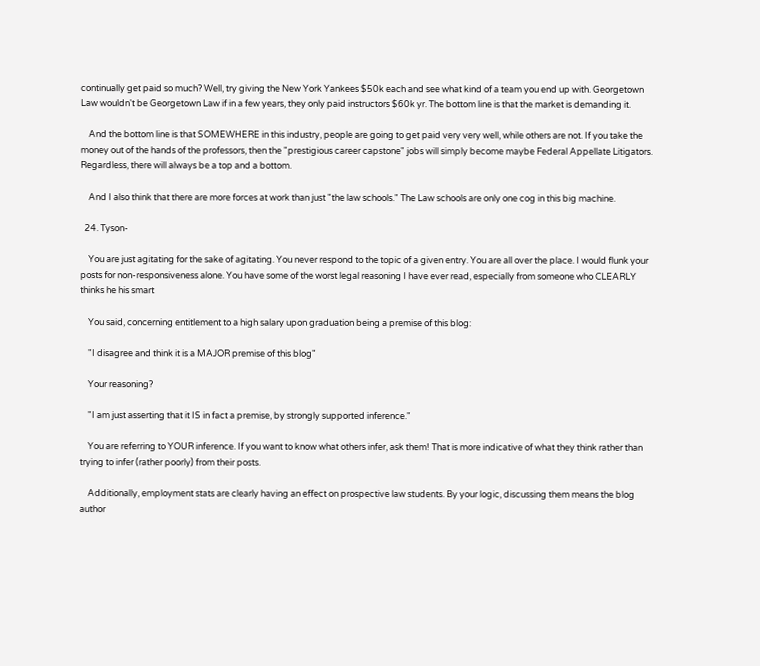continually get paid so much? Well, try giving the New York Yankees $50k each and see what kind of a team you end up with. Georgetown Law wouldn't be Georgetown Law if in a few years, they only paid instructors $60k yr. The bottom line is that the market is demanding it.

    And the bottom line is that SOMEWHERE in this industry, people are going to get paid very very well, while others are not. If you take the money out of the hands of the professors, then the "prestigious career capstone" jobs will simply become maybe Federal Appellate Litigators. Regardless, there will always be a top and a bottom.

    And I also think that there are more forces at work than just "the law schools." The Law schools are only one cog in this big machine.

  24. Tyson-

    You are just agitating for the sake of agitating. You never respond to the topic of a given entry. You are all over the place. I would flunk your posts for non-responsiveness alone. You have some of the worst legal reasoning I have ever read, especially from someone who CLEARLY thinks he his smart

    You said, concerning entitlement to a high salary upon graduation being a premise of this blog:

    "I disagree and think it is a MAJOR premise of this blog"

    Your reasoning?

    "I am just asserting that it IS in fact a premise, by strongly supported inference."

    You are referring to YOUR inference. If you want to know what others infer, ask them! That is more indicative of what they think rather than trying to infer (rather poorly) from their posts.

    Additionally, employment stats are clearly having an effect on prospective law students. By your logic, discussing them means the blog author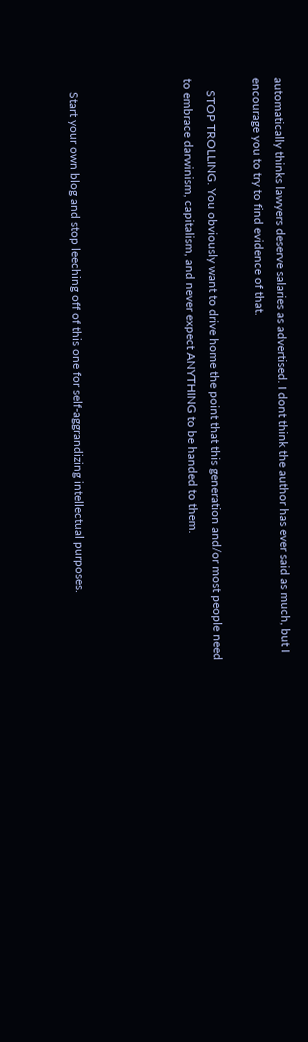automatically thinks lawyers deserve salaries as advertised. I dont think the author has ever said as much, but I encourage you to try to find evidence of that.

    STOP TROLLING. You obviously want to drive home the point that this generation and/or most people need to embrace darwinism, capitalism, and never expect ANYTHING to be handed to them.




    Start your own blog and stop leeching off of this one for self-aggrandizing intellectual purposes.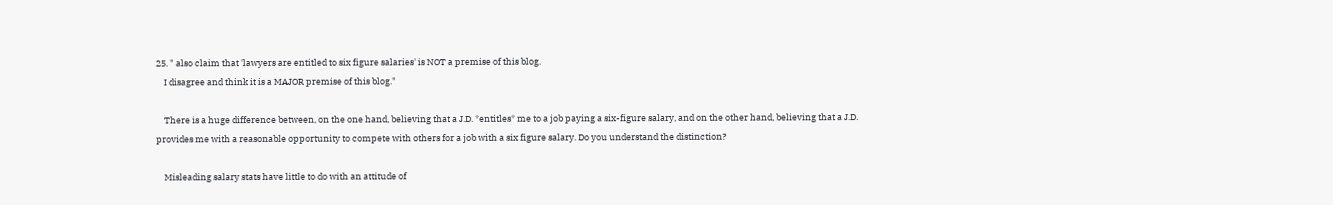25. " also claim that 'lawyers are entitled to six figure salaries' is NOT a premise of this blog.
    I disagree and think it is a MAJOR premise of this blog."

    There is a huge difference between, on the one hand, believing that a J.D. *entitles* me to a job paying a six-figure salary, and on the other hand, believing that a J.D. provides me with a reasonable opportunity to compete with others for a job with a six figure salary. Do you understand the distinction?

    Misleading salary stats have little to do with an attitude of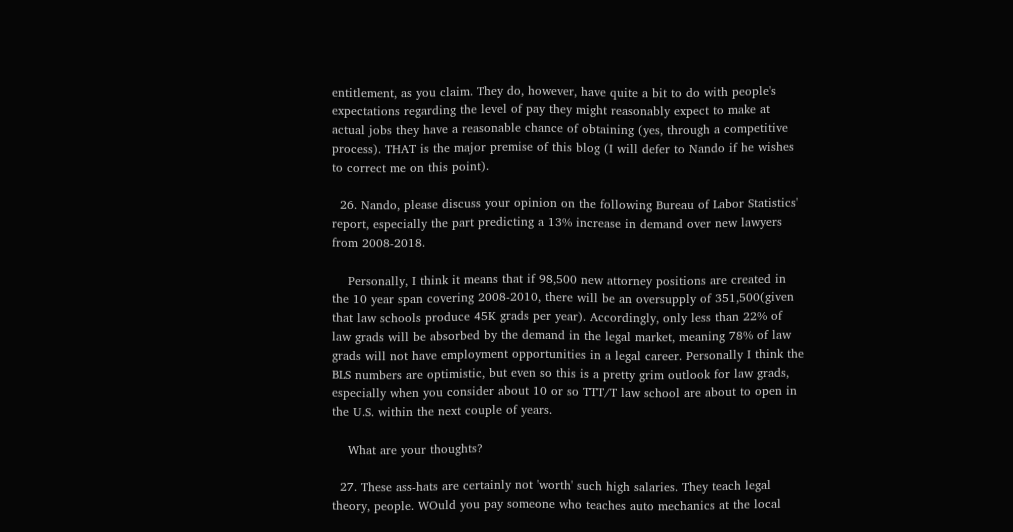entitlement, as you claim. They do, however, have quite a bit to do with people's expectations regarding the level of pay they might reasonably expect to make at actual jobs they have a reasonable chance of obtaining (yes, through a competitive process). THAT is the major premise of this blog (I will defer to Nando if he wishes to correct me on this point).

  26. Nando, please discuss your opinion on the following Bureau of Labor Statistics' report, especially the part predicting a 13% increase in demand over new lawyers from 2008-2018.

    Personally, I think it means that if 98,500 new attorney positions are created in the 10 year span covering 2008-2010, there will be an oversupply of 351,500(given that law schools produce 45K grads per year). Accordingly, only less than 22% of law grads will be absorbed by the demand in the legal market, meaning 78% of law grads will not have employment opportunities in a legal career. Personally I think the BLS numbers are optimistic, but even so this is a pretty grim outlook for law grads, especially when you consider about 10 or so TTT/T law school are about to open in the U.S. within the next couple of years.

    What are your thoughts?

  27. These ass-hats are certainly not 'worth' such high salaries. They teach legal theory, people. WOuld you pay someone who teaches auto mechanics at the local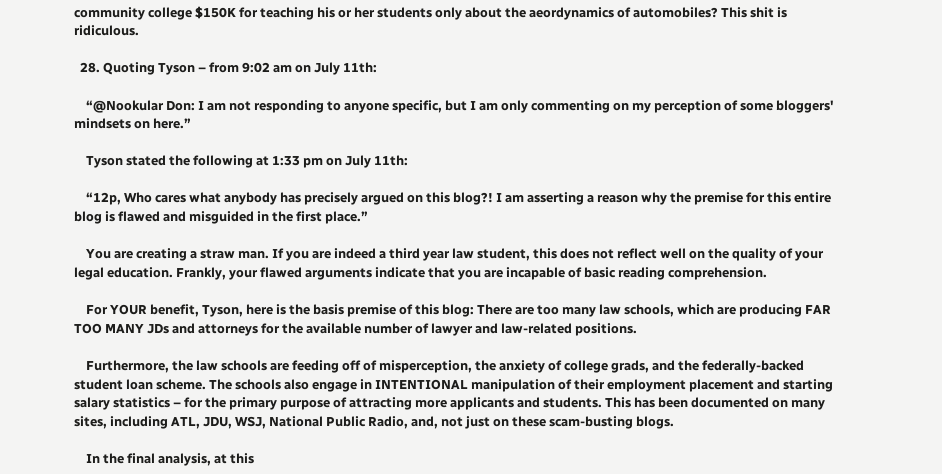community college $150K for teaching his or her students only about the aeordynamics of automobiles? This shit is ridiculous.

  28. Quoting Tyson – from 9:02 am on July 11th:

    “@Nookular Don: I am not responding to anyone specific, but I am only commenting on my perception of some bloggers' mindsets on here.”

    Tyson stated the following at 1:33 pm on July 11th:

    “12p, Who cares what anybody has precisely argued on this blog?! I am asserting a reason why the premise for this entire blog is flawed and misguided in the first place.”

    You are creating a straw man. If you are indeed a third year law student, this does not reflect well on the quality of your legal education. Frankly, your flawed arguments indicate that you are incapable of basic reading comprehension.

    For YOUR benefit, Tyson, here is the basis premise of this blog: There are too many law schools, which are producing FAR TOO MANY JDs and attorneys for the available number of lawyer and law-related positions.

    Furthermore, the law schools are feeding off of misperception, the anxiety of college grads, and the federally-backed student loan scheme. The schools also engage in INTENTIONAL manipulation of their employment placement and starting salary statistics – for the primary purpose of attracting more applicants and students. This has been documented on many sites, including ATL, JDU, WSJ, National Public Radio, and, not just on these scam-busting blogs.

    In the final analysis, at this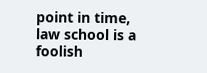point in time, law school is a foolish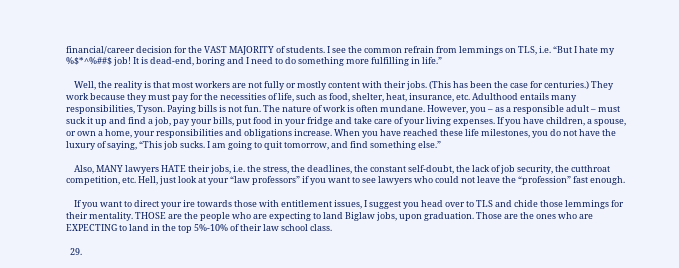financial/career decision for the VAST MAJORITY of students. I see the common refrain from lemmings on TLS, i.e. “But I hate my %$*^%##$ job! It is dead-end, boring and I need to do something more fulfilling in life.”

    Well, the reality is that most workers are not fully or mostly content with their jobs. (This has been the case for centuries.) They work because they must pay for the necessities of life, such as food, shelter, heat, insurance, etc. Adulthood entails many responsibilities, Tyson. Paying bills is not fun. The nature of work is often mundane. However, you – as a responsible adult – must suck it up and find a job, pay your bills, put food in your fridge and take care of your living expenses. If you have children, a spouse, or own a home, your responsibilities and obligations increase. When you have reached these life milestones, you do not have the luxury of saying, “This job sucks. I am going to quit tomorrow, and find something else.”

    Also, MANY lawyers HATE their jobs, i.e. the stress, the deadlines, the constant self-doubt, the lack of job security, the cutthroat competition, etc. Hell, just look at your “law professors” if you want to see lawyers who could not leave the “profession” fast enough.

    If you want to direct your ire towards those with entitlement issues, I suggest you head over to TLS and chide those lemmings for their mentality. THOSE are the people who are expecting to land Biglaw jobs, upon graduation. Those are the ones who are EXPECTING to land in the top 5%-10% of their law school class.

  29.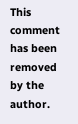This comment has been removed by the author.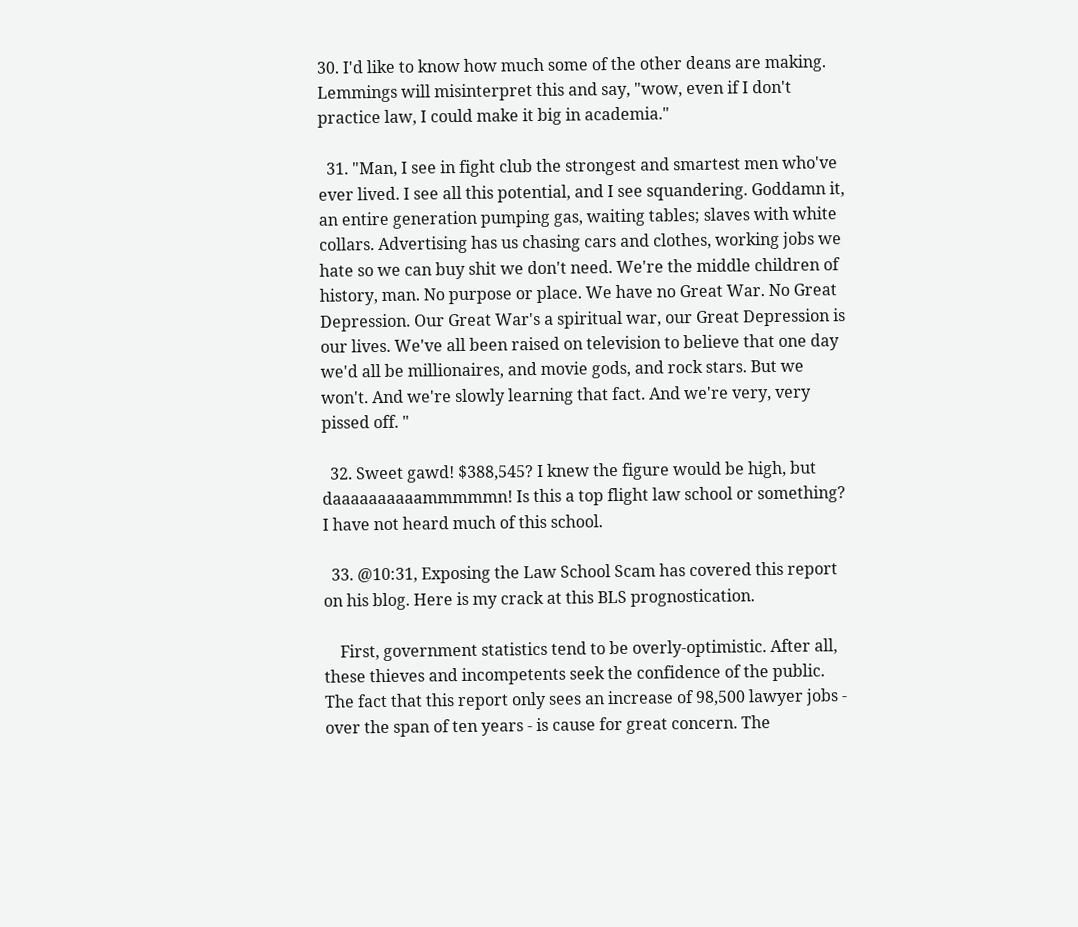30. I'd like to know how much some of the other deans are making. Lemmings will misinterpret this and say, "wow, even if I don't practice law, I could make it big in academia."

  31. "Man, I see in fight club the strongest and smartest men who've ever lived. I see all this potential, and I see squandering. Goddamn it, an entire generation pumping gas, waiting tables; slaves with white collars. Advertising has us chasing cars and clothes, working jobs we hate so we can buy shit we don't need. We're the middle children of history, man. No purpose or place. We have no Great War. No Great Depression. Our Great War's a spiritual war, our Great Depression is our lives. We've all been raised on television to believe that one day we'd all be millionaires, and movie gods, and rock stars. But we won't. And we're slowly learning that fact. And we're very, very pissed off. "

  32. Sweet gawd! $388,545? I knew the figure would be high, but daaaaaaaaaammmmmn! Is this a top flight law school or something? I have not heard much of this school.

  33. @10:31, Exposing the Law School Scam has covered this report on his blog. Here is my crack at this BLS prognostication.

    First, government statistics tend to be overly-optimistic. After all, these thieves and incompetents seek the confidence of the public. The fact that this report only sees an increase of 98,500 lawyer jobs - over the span of ten years - is cause for great concern. The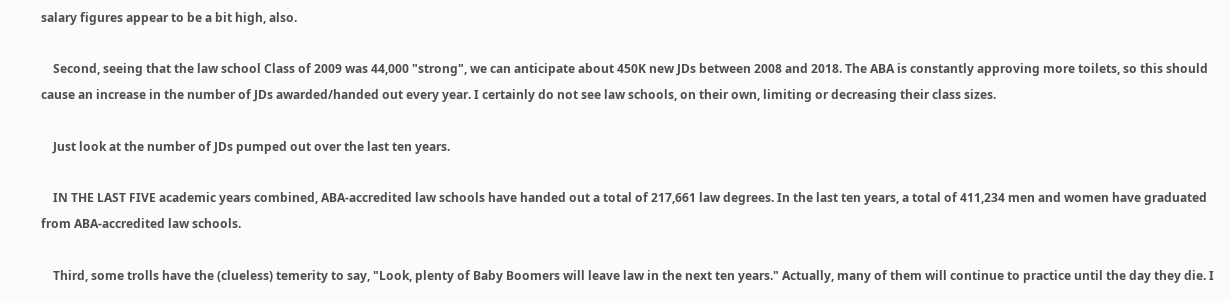salary figures appear to be a bit high, also.

    Second, seeing that the law school Class of 2009 was 44,000 "strong", we can anticipate about 450K new JDs between 2008 and 2018. The ABA is constantly approving more toilets, so this should cause an increase in the number of JDs awarded/handed out every year. I certainly do not see law schools, on their own, limiting or decreasing their class sizes.

    Just look at the number of JDs pumped out over the last ten years.

    IN THE LAST FIVE academic years combined, ABA-accredited law schools have handed out a total of 217,661 law degrees. In the last ten years, a total of 411,234 men and women have graduated from ABA-accredited law schools.

    Third, some trolls have the (clueless) temerity to say, "Look, plenty of Baby Boomers will leave law in the next ten years." Actually, many of them will continue to practice until the day they die. I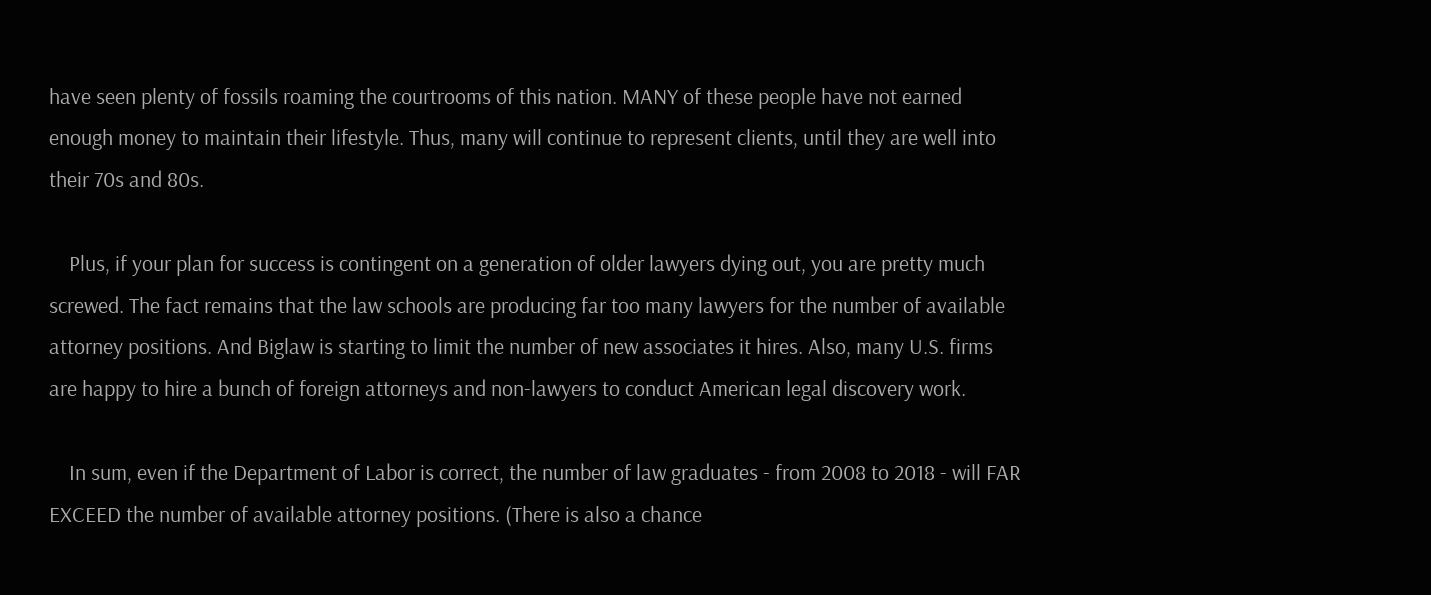have seen plenty of fossils roaming the courtrooms of this nation. MANY of these people have not earned enough money to maintain their lifestyle. Thus, many will continue to represent clients, until they are well into their 70s and 80s.

    Plus, if your plan for success is contingent on a generation of older lawyers dying out, you are pretty much screwed. The fact remains that the law schools are producing far too many lawyers for the number of available attorney positions. And Biglaw is starting to limit the number of new associates it hires. Also, many U.S. firms are happy to hire a bunch of foreign attorneys and non-lawyers to conduct American legal discovery work.

    In sum, even if the Department of Labor is correct, the number of law graduates - from 2008 to 2018 - will FAR EXCEED the number of available attorney positions. (There is also a chance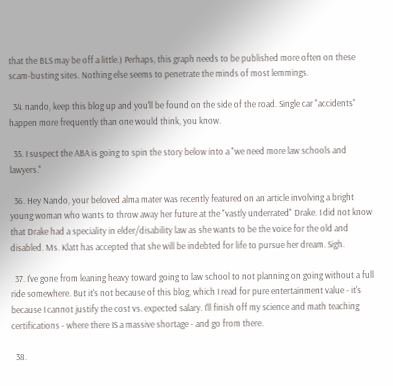that the BLS may be off a little.) Perhaps, this graph needs to be published more often on these scam-busting sites. Nothing else seems to penetrate the minds of most lemmings.

  34. nando, keep this blog up and you'll be found on the side of the road. Single car "accidents" happen more frequently than one would think, you know.

  35. I suspect the ABA is going to spin the story below into a "we need more law schools and lawyers."

  36. Hey Nando, your beloved alma mater was recently featured on an article involving a bright young woman who wants to throw away her future at the "vastly underrated" Drake. I did not know that Drake had a speciality in elder/disability law as she wants to be the voice for the old and disabled. Ms. Klatt has accepted that she will be indebted for life to pursue her dream. Sigh.

  37. I've gone from leaning heavy toward going to law school to not planning on going without a full ride somewhere. But it's not because of this blog, which I read for pure entertainment value - it's because I cannot justify the cost vs. expected salary. I'll finish off my science and math teaching certifications - where there IS a massive shortage - and go from there.

  38.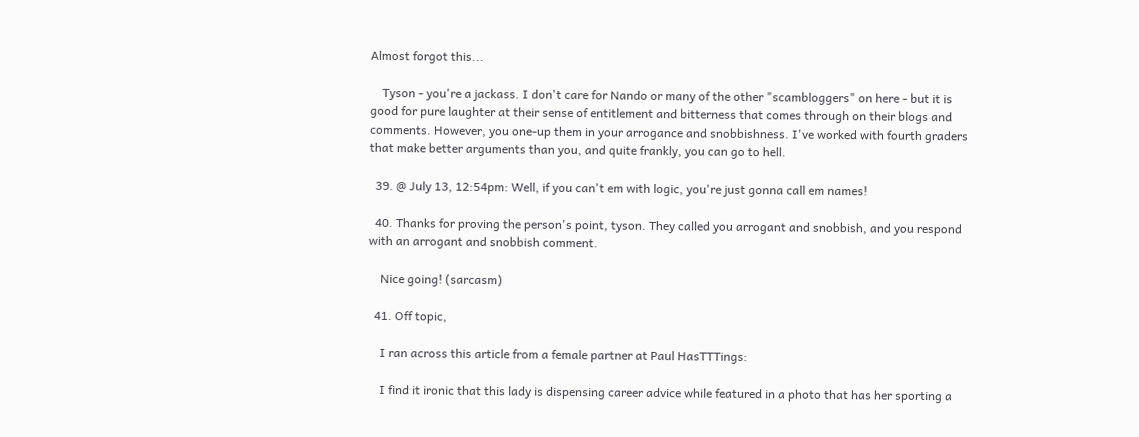Almost forgot this...

    Tyson - you're a jackass. I don't care for Nando or many of the other "scambloggers" on here - but it is good for pure laughter at their sense of entitlement and bitterness that comes through on their blogs and comments. However, you one-up them in your arrogance and snobbishness. I've worked with fourth graders that make better arguments than you, and quite frankly, you can go to hell.

  39. @ July 13, 12:54pm: Well, if you can't em with logic, you're just gonna call em names!

  40. Thanks for proving the person's point, tyson. They called you arrogant and snobbish, and you respond with an arrogant and snobbish comment.

    Nice going! (sarcasm)

  41. Off topic,

    I ran across this article from a female partner at Paul HasTTTings:

    I find it ironic that this lady is dispensing career advice while featured in a photo that has her sporting a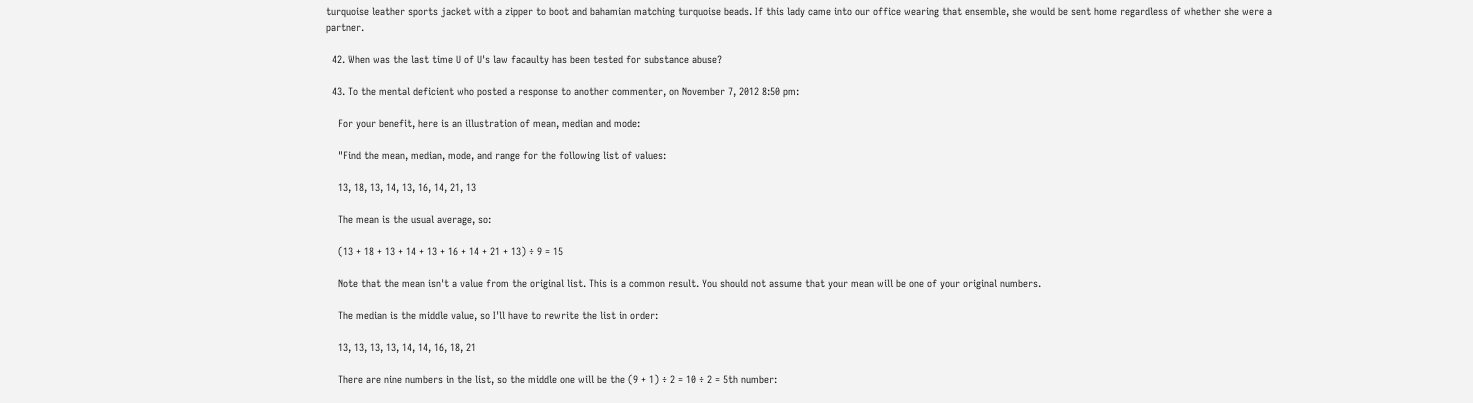turquoise leather sports jacket with a zipper to boot and bahamian matching turquoise beads. If this lady came into our office wearing that ensemble, she would be sent home regardless of whether she were a partner.

  42. When was the last time U of U's law facaulty has been tested for substance abuse?

  43. To the mental deficient who posted a response to another commenter, on November 7, 2012 8:50 pm:

    For your benefit, here is an illustration of mean, median and mode:

    "Find the mean, median, mode, and range for the following list of values:

    13, 18, 13, 14, 13, 16, 14, 21, 13

    The mean is the usual average, so:

    (13 + 18 + 13 + 14 + 13 + 16 + 14 + 21 + 13) ÷ 9 = 15

    Note that the mean isn't a value from the original list. This is a common result. You should not assume that your mean will be one of your original numbers.

    The median is the middle value, so I'll have to rewrite the list in order:

    13, 13, 13, 13, 14, 14, 16, 18, 21

    There are nine numbers in the list, so the middle one will be the (9 + 1) ÷ 2 = 10 ÷ 2 = 5th number: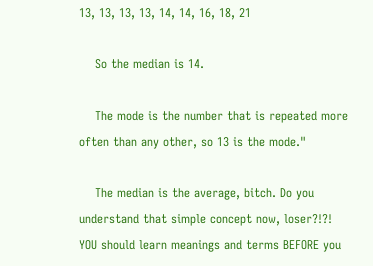13, 13, 13, 13, 14, 14, 16, 18, 21

    So the median is 14.

    The mode is the number that is repeated more often than any other, so 13 is the mode."

    The median is the average, bitch. Do you understand that simple concept now, loser?!?! YOU should learn meanings and terms BEFORE you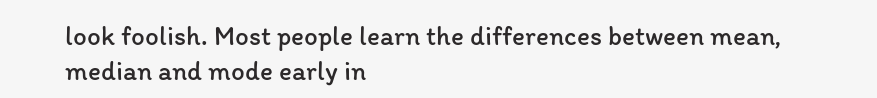look foolish. Most people learn the differences between mean, median and mode early in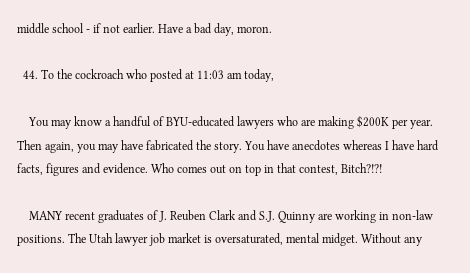middle school - if not earlier. Have a bad day, moron.

  44. To the cockroach who posted at 11:03 am today,

    You may know a handful of BYU-educated lawyers who are making $200K per year. Then again, you may have fabricated the story. You have anecdotes whereas I have hard facts, figures and evidence. Who comes out on top in that contest, Bitch?!?!

    MANY recent graduates of J. Reuben Clark and S.J. Quinny are working in non-law positions. The Utah lawyer job market is oversaturated, mental midget. Without any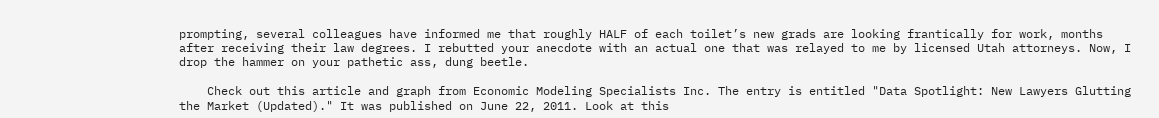prompting, several colleagues have informed me that roughly HALF of each toilet’s new grads are looking frantically for work, months after receiving their law degrees. I rebutted your anecdote with an actual one that was relayed to me by licensed Utah attorneys. Now, I drop the hammer on your pathetic ass, dung beetle.

    Check out this article and graph from Economic Modeling Specialists Inc. The entry is entitled "Data Spotlight: New Lawyers Glutting the Market (Updated)." It was published on June 22, 2011. Look at this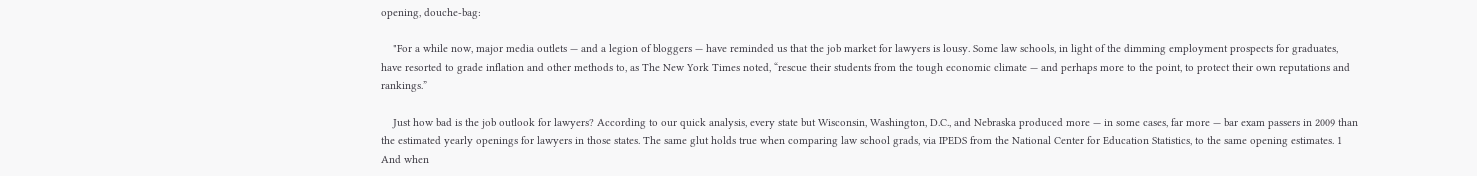opening, douche-bag:

    "For a while now, major media outlets — and a legion of bloggers — have reminded us that the job market for lawyers is lousy. Some law schools, in light of the dimming employment prospects for graduates, have resorted to grade inflation and other methods to, as The New York Times noted, “rescue their students from the tough economic climate — and perhaps more to the point, to protect their own reputations and rankings.”

    Just how bad is the job outlook for lawyers? According to our quick analysis, every state but Wisconsin, Washington, D.C., and Nebraska produced more — in some cases, far more — bar exam passers in 2009 than the estimated yearly openings for lawyers in those states. The same glut holds true when comparing law school grads, via IPEDS from the National Center for Education Statistics, to the same opening estimates. 1 And when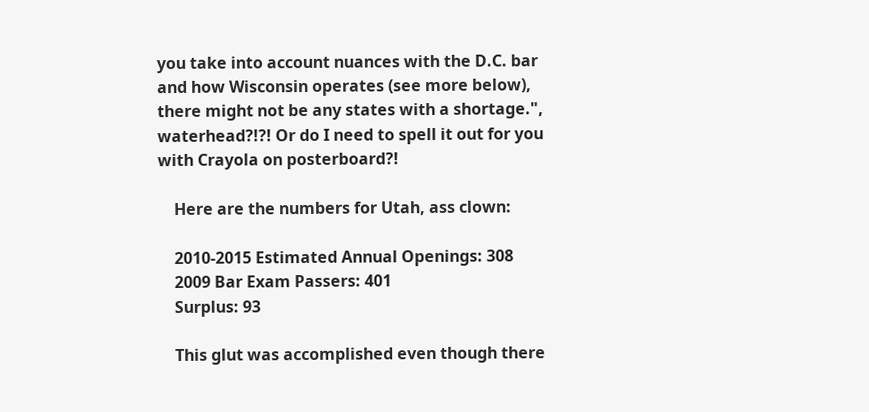you take into account nuances with the D.C. bar and how Wisconsin operates (see more below), there might not be any states with a shortage.", waterhead?!?! Or do I need to spell it out for you with Crayola on posterboard?!

    Here are the numbers for Utah, ass clown:

    2010-2015 Estimated Annual Openings: 308
    2009 Bar Exam Passers: 401
    Surplus: 93

    This glut was accomplished even though there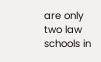are only two law schools in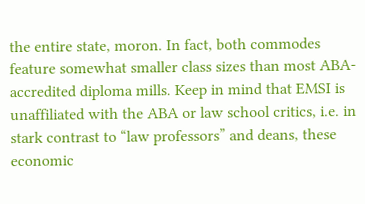the entire state, moron. In fact, both commodes feature somewhat smaller class sizes than most ABA-accredited diploma mills. Keep in mind that EMSI is unaffiliated with the ABA or law school critics, i.e. in stark contrast to “law professors” and deans, these economic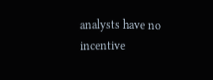analysts have no incentive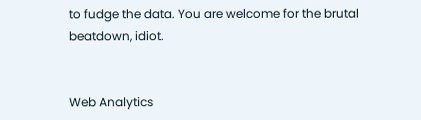to fudge the data. You are welcome for the brutal beatdown, idiot.


Web Analytics